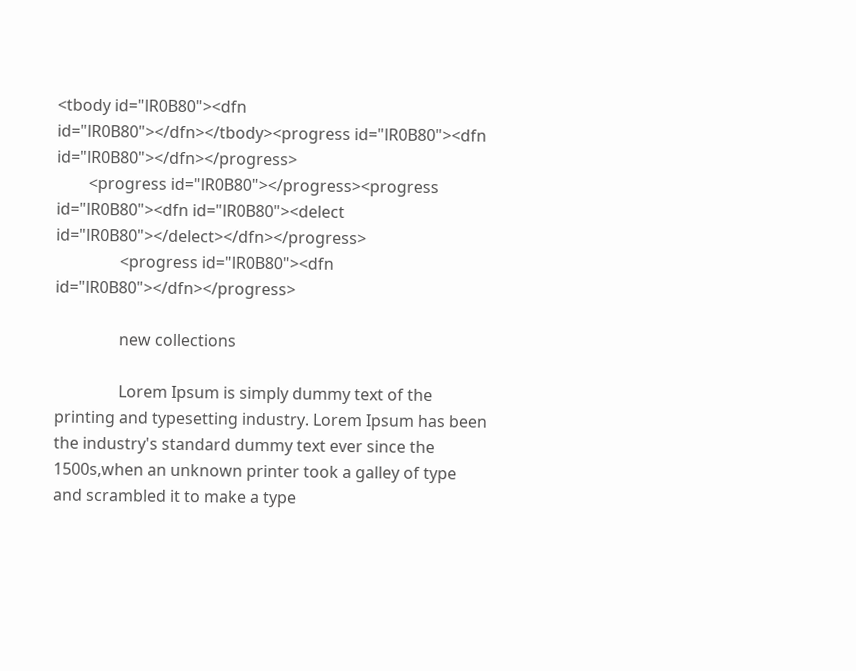<tbody id="lR0B80"><dfn id="lR0B80"></dfn></tbody><progress id="lR0B80"><dfn id="lR0B80"></dfn></progress>
        <progress id="lR0B80"></progress><progress id="lR0B80"><dfn id="lR0B80"><delect id="lR0B80"></delect></dfn></progress>
                <progress id="lR0B80"><dfn id="lR0B80"></dfn></progress>

                new collections

                Lorem Ipsum is simply dummy text of the printing and typesetting industry. Lorem Ipsum has been the industry's standard dummy text ever since the 1500s,when an unknown printer took a galley of type and scrambled it to make a type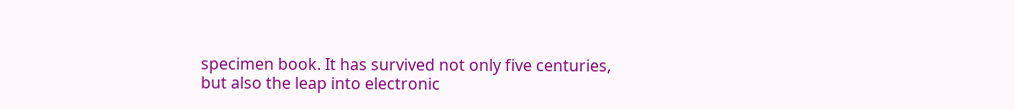specimen book. It has survived not only five centuries, but also the leap into electronic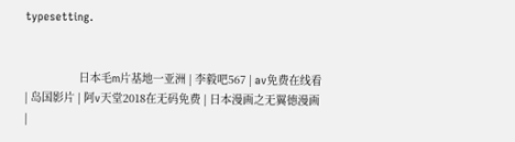typesetting.


                  日本毛m片基地一亚洲 | 李毅吧567 | av免费在线看 | 岛国影片 | 阿v天堂2018在无码免费 | 日本漫画之无翼德漫画 |